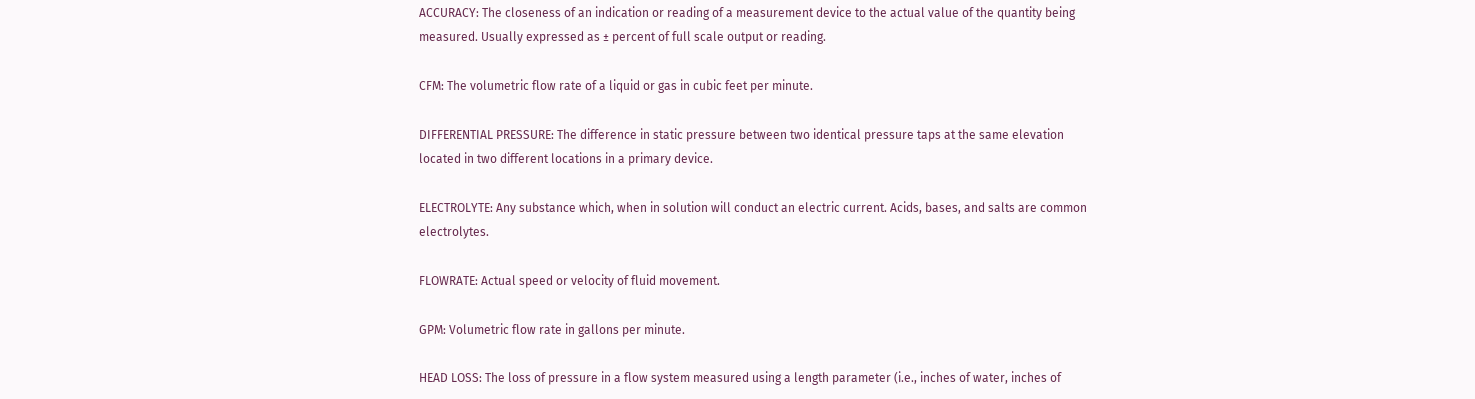ACCURACY: The closeness of an indication or reading of a measurement device to the actual value of the quantity being measured. Usually expressed as ± percent of full scale output or reading.

CFM: The volumetric flow rate of a liquid or gas in cubic feet per minute.

DIFFERENTIAL PRESSURE: The difference in static pressure between two identical pressure taps at the same elevation located in two different locations in a primary device.

ELECTROLYTE: Any substance which, when in solution will conduct an electric current. Acids, bases, and salts are common electrolytes.

FLOWRATE: Actual speed or velocity of fluid movement.

GPM: Volumetric flow rate in gallons per minute.

HEAD LOSS: The loss of pressure in a flow system measured using a length parameter (i.e., inches of water, inches of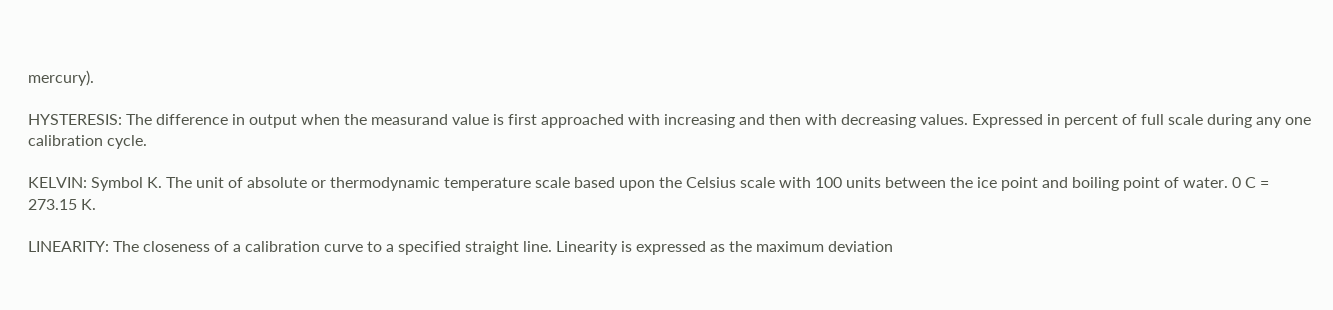mercury).

HYSTERESIS: The difference in output when the measurand value is first approached with increasing and then with decreasing values. Expressed in percent of full scale during any one calibration cycle.

KELVIN: Symbol K. The unit of absolute or thermodynamic temperature scale based upon the Celsius scale with 100 units between the ice point and boiling point of water. 0 C = 273.15 K.

LINEARITY: The closeness of a calibration curve to a specified straight line. Linearity is expressed as the maximum deviation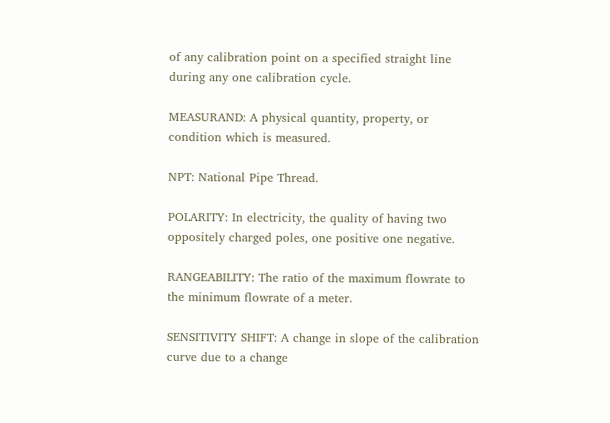of any calibration point on a specified straight line during any one calibration cycle.

MEASURAND: A physical quantity, property, or condition which is measured.

NPT: National Pipe Thread.

POLARITY: In electricity, the quality of having two oppositely charged poles, one positive one negative.

RANGEABILITY: The ratio of the maximum flowrate to the minimum flowrate of a meter.

SENSITIVITY SHIFT: A change in slope of the calibration curve due to a change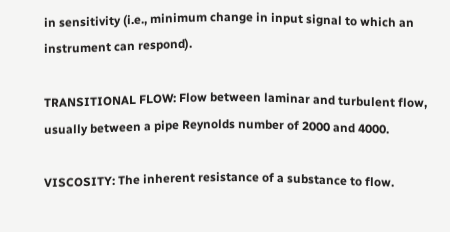in sensitivity (i.e., minimum change in input signal to which an instrument can respond).

TRANSITIONAL FLOW: Flow between laminar and turbulent flow, usually between a pipe Reynolds number of 2000 and 4000.

VISCOSITY: The inherent resistance of a substance to flow.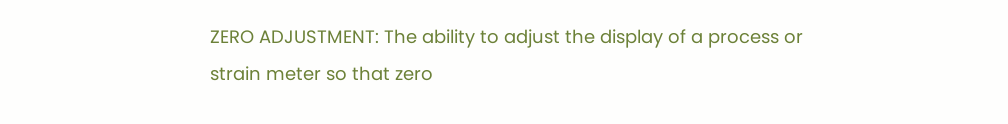ZERO ADJUSTMENT: The ability to adjust the display of a process or strain meter so that zero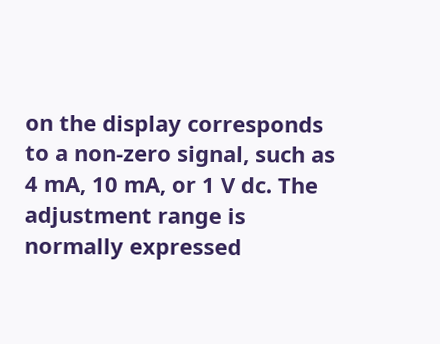on the display corresponds to a non-zero signal, such as 4 mA, 10 mA, or 1 V dc. The adjustment range is normally expressed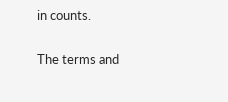in counts.

The terms and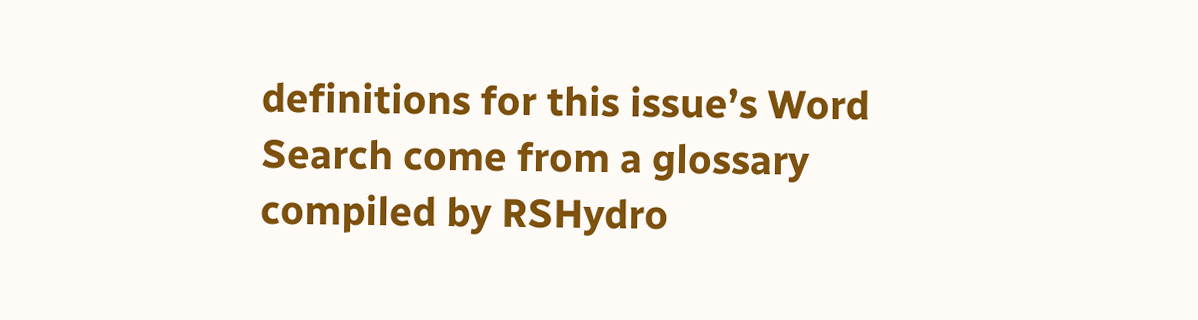definitions for this issue’s Word Search come from a glossary compiled by RSHydro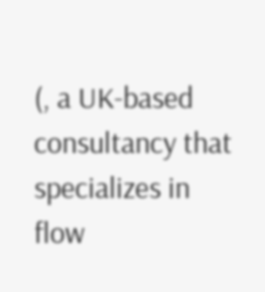(, a UK-based consultancy that specializes in flow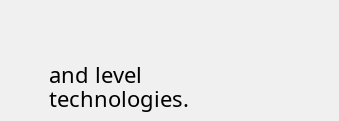and level technologies.